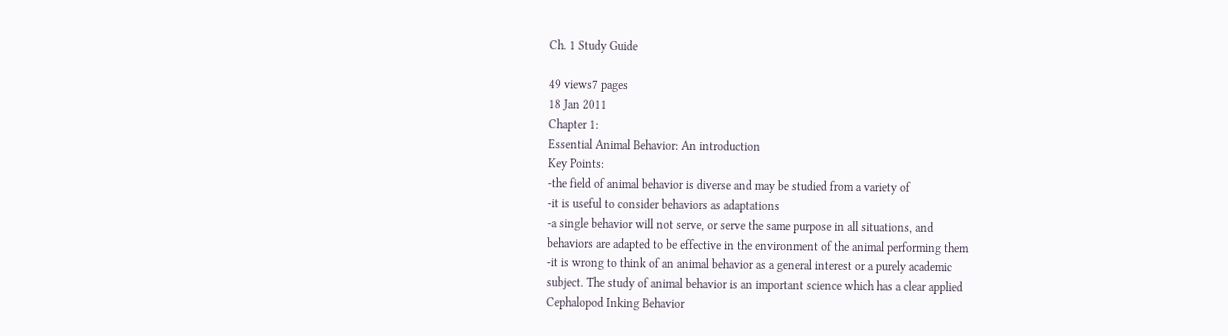Ch. 1 Study Guide

49 views7 pages
18 Jan 2011
Chapter 1:
Essential Animal Behavior: An introduction
Key Points:
-the field of animal behavior is diverse and may be studied from a variety of
-it is useful to consider behaviors as adaptations
-a single behavior will not serve, or serve the same purpose in all situations, and
behaviors are adapted to be effective in the environment of the animal performing them
-it is wrong to think of an animal behavior as a general interest or a purely academic
subject. The study of animal behavior is an important science which has a clear applied
Cephalopod Inking Behavior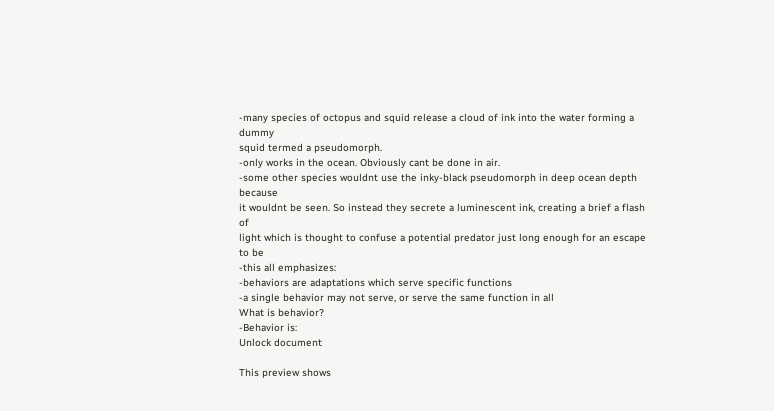-many species of octopus and squid release a cloud of ink into the water forming a dummy
squid termed a pseudomorph.
-only works in the ocean. Obviously cant be done in air.
-some other species wouldnt use the inky-black pseudomorph in deep ocean depth because
it wouldnt be seen. So instead they secrete a luminescent ink, creating a brief a flash of
light which is thought to confuse a potential predator just long enough for an escape to be
-this all emphasizes:
-behaviors are adaptations which serve specific functions
-a single behavior may not serve, or serve the same function in all
What is behavior?
-Behavior is:
Unlock document

This preview shows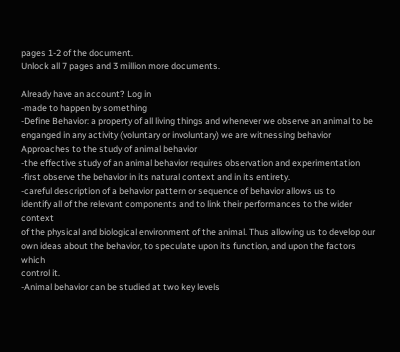pages 1-2 of the document.
Unlock all 7 pages and 3 million more documents.

Already have an account? Log in
-made to happen by something
-Define Behavior: a property of all living things and whenever we observe an animal to be
enganged in any activity (voluntary or involuntary) we are witnessing behavior
Approaches to the study of animal behavior
-the effective study of an animal behavior requires observation and experimentation
-first observe the behavior in its natural context and in its entirety.
-careful description of a behavior pattern or sequence of behavior allows us to
identify all of the relevant components and to link their performances to the wider context
of the physical and biological environment of the animal. Thus allowing us to develop our
own ideas about the behavior, to speculate upon its function, and upon the factors which
control it.
-Animal behavior can be studied at two key levels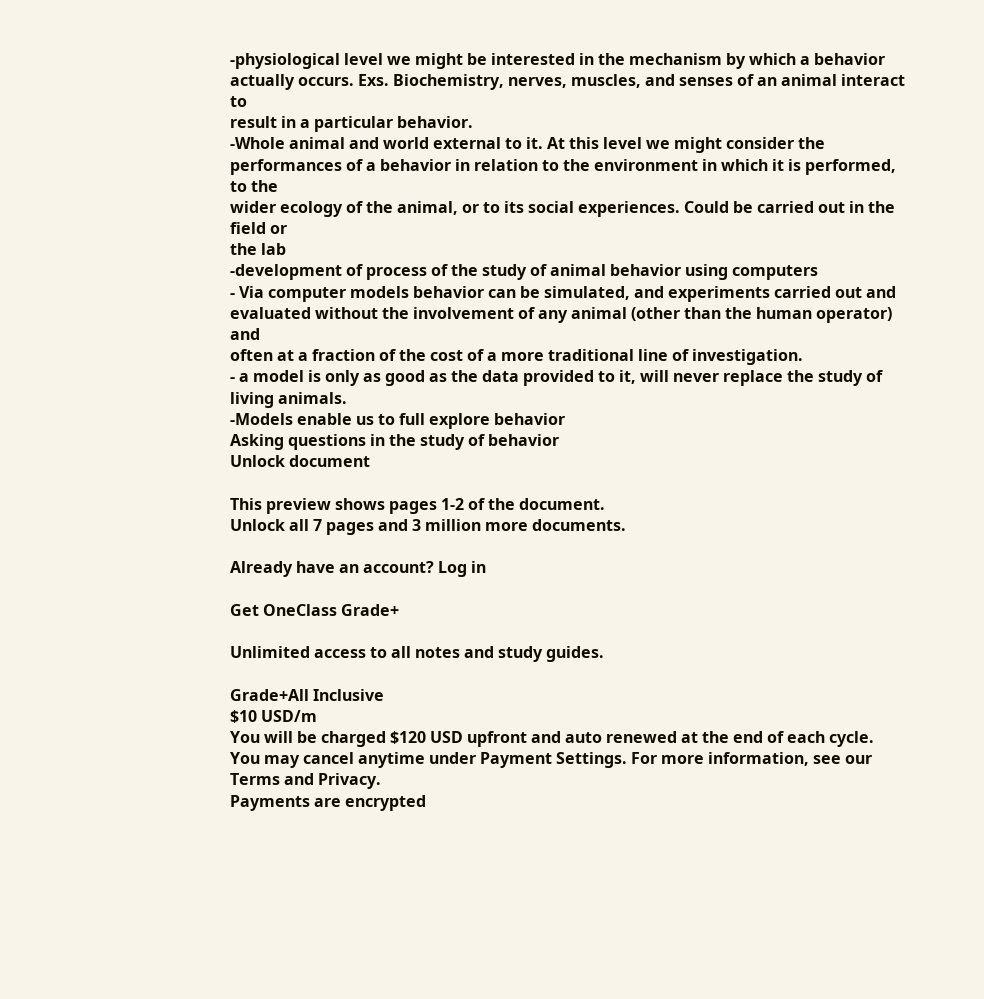-physiological level we might be interested in the mechanism by which a behavior
actually occurs. Exs. Biochemistry, nerves, muscles, and senses of an animal interact to
result in a particular behavior.
-Whole animal and world external to it. At this level we might consider the
performances of a behavior in relation to the environment in which it is performed, to the
wider ecology of the animal, or to its social experiences. Could be carried out in the field or
the lab
-development of process of the study of animal behavior using computers
- Via computer models behavior can be simulated, and experiments carried out and
evaluated without the involvement of any animal (other than the human operator) and
often at a fraction of the cost of a more traditional line of investigation.
- a model is only as good as the data provided to it, will never replace the study of
living animals.
-Models enable us to full explore behavior
Asking questions in the study of behavior
Unlock document

This preview shows pages 1-2 of the document.
Unlock all 7 pages and 3 million more documents.

Already have an account? Log in

Get OneClass Grade+

Unlimited access to all notes and study guides.

Grade+All Inclusive
$10 USD/m
You will be charged $120 USD upfront and auto renewed at the end of each cycle. You may cancel anytime under Payment Settings. For more information, see our Terms and Privacy.
Payments are encrypted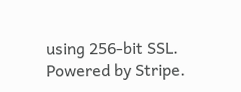using 256-bit SSL. Powered by Stripe.